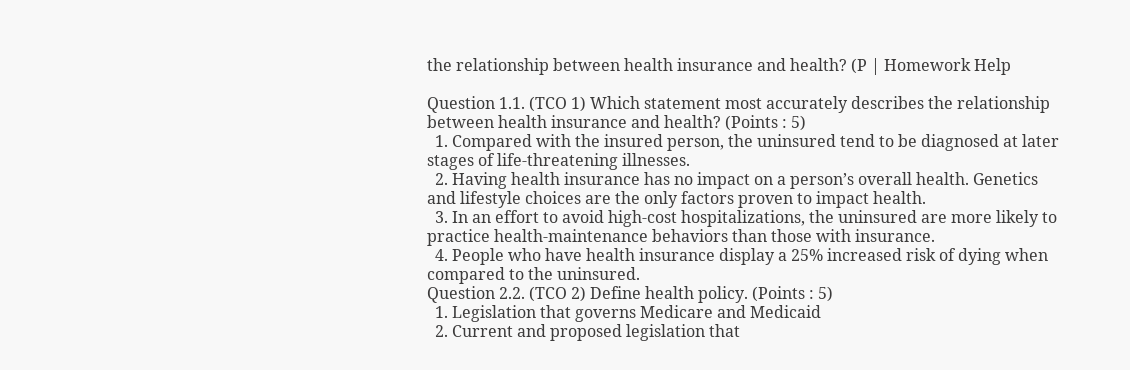the relationship between health insurance and health? (P | Homework Help

Question 1.1. (TCO 1) Which statement most accurately describes the relationship between health insurance and health? (Points : 5)
  1. Compared with the insured person, the uninsured tend to be diagnosed at later stages of life-threatening illnesses.
  2. Having health insurance has no impact on a person’s overall health. Genetics and lifestyle choices are the only factors proven to impact health.
  3. In an effort to avoid high-cost hospitalizations, the uninsured are more likely to practice health-maintenance behaviors than those with insurance.
  4. People who have health insurance display a 25% increased risk of dying when compared to the uninsured.
Question 2.2. (TCO 2) Define health policy. (Points : 5)
  1. Legislation that governs Medicare and Medicaid
  2. Current and proposed legislation that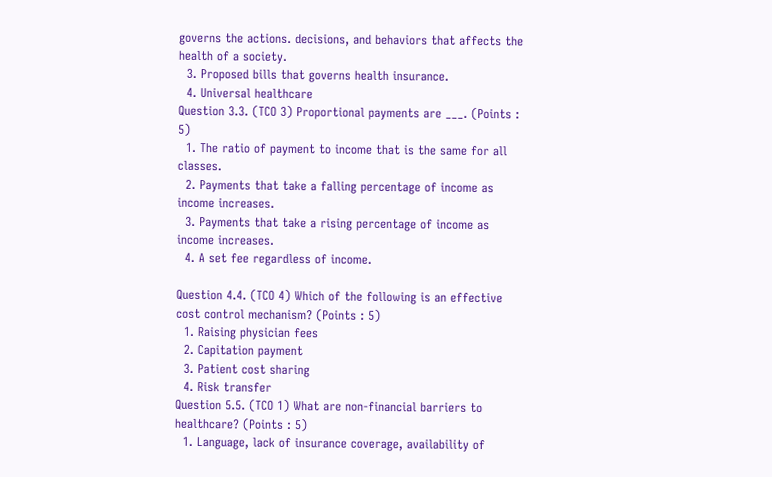governs the actions. decisions, and behaviors that affects the health of a society.
  3. Proposed bills that governs health insurance.
  4. Universal healthcare
Question 3.3. (TCO 3) Proportional payments are ___. (Points : 5)
  1. The ratio of payment to income that is the same for all classes.
  2. Payments that take a falling percentage of income as income increases.
  3. Payments that take a rising percentage of income as income increases.
  4. A set fee regardless of income.

Question 4.4. (TCO 4) Which of the following is an effective cost control mechanism? (Points : 5)
  1. Raising physician fees
  2. Capitation payment
  3. Patient cost sharing
  4. Risk transfer
Question 5.5. (TCO 1) What are non-financial barriers to healthcare? (Points : 5)
  1. Language, lack of insurance coverage, availability of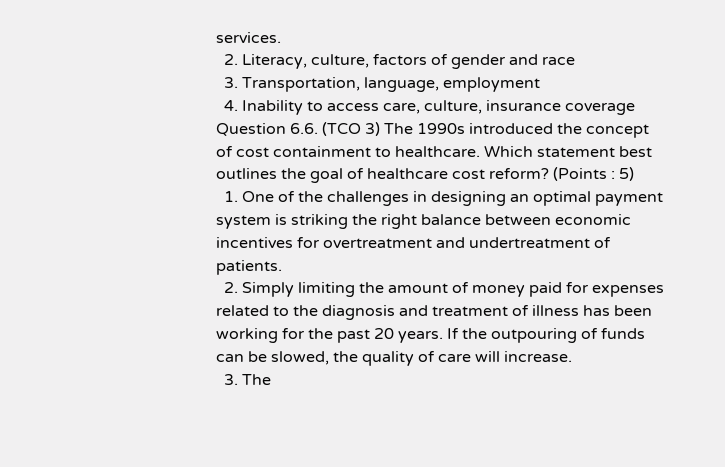services.
  2. Literacy, culture, factors of gender and race
  3. Transportation, language, employment
  4. Inability to access care, culture, insurance coverage
Question 6.6. (TCO 3) The 1990s introduced the concept of cost containment to healthcare. Which statement best outlines the goal of healthcare cost reform? (Points : 5)
  1. One of the challenges in designing an optimal payment system is striking the right balance between economic incentives for overtreatment and undertreatment of patients.
  2. Simply limiting the amount of money paid for expenses related to the diagnosis and treatment of illness has been working for the past 20 years. If the outpouring of funds can be slowed, the quality of care will increase.
  3. The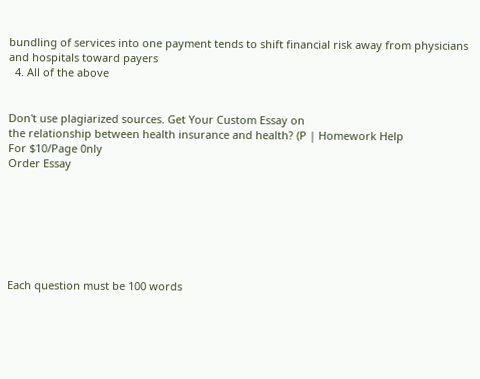bundling of services into one payment tends to shift financial risk away from physicians and hospitals toward payers
  4. All of the above


Don't use plagiarized sources. Get Your Custom Essay on
the relationship between health insurance and health? (P | Homework Help
For $10/Page 0nly
Order Essay







Each question must be 100 words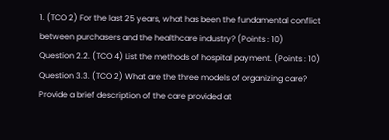1. (TCO 2) For the last 25 years, what has been the fundamental conflict between purchasers and the healthcare industry? (Points : 10)
Question 2.2. (TCO 4) List the methods of hospital payment. (Points : 10)
Question 3.3. (TCO 2) What are the three models of organizing care? Provide a brief description of the care provided at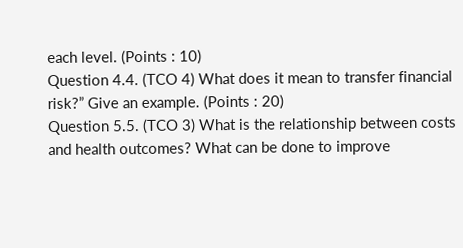each level. (Points : 10)
Question 4.4. (TCO 4) What does it mean to transfer financial risk?” Give an example. (Points : 20)
Question 5.5. (TCO 3) What is the relationship between costs and health outcomes? What can be done to improve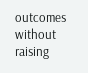outcomes without raising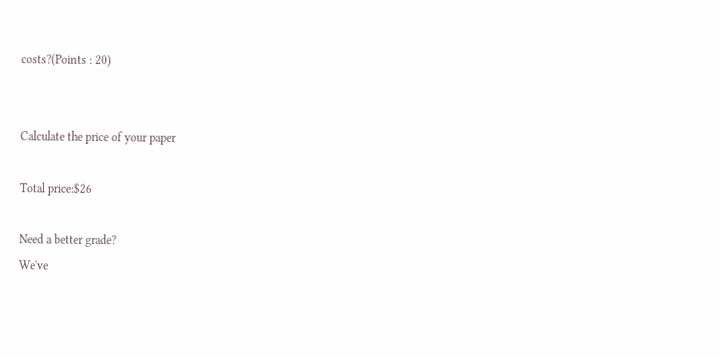costs?(Points : 20)


Calculate the price of your paper

Total price:$26

Need a better grade?
We've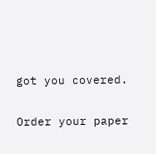got you covered.

Order your paper